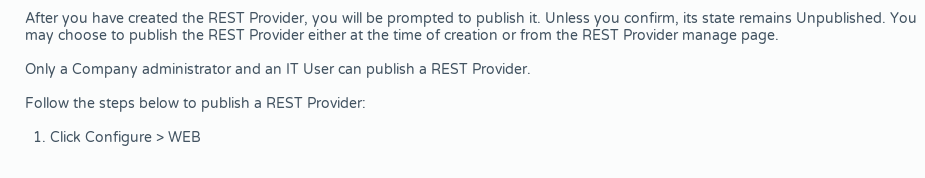After you have created the REST Provider, you will be prompted to publish it. Unless you confirm, its state remains Unpublished. You may choose to publish the REST Provider either at the time of creation or from the REST Provider manage page.

Only a Company administrator and an IT User can publish a REST Provider.

Follow the steps below to publish a REST Provider:

  1. Click Configure > WEB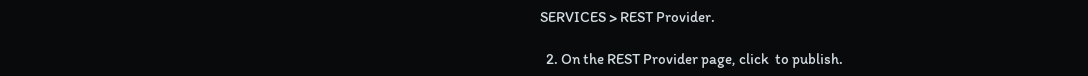SERVICES > REST Provider.

  2. On the REST Provider page, click  to publish.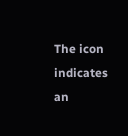The icon indicates an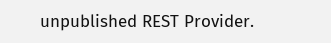unpublished REST Provider.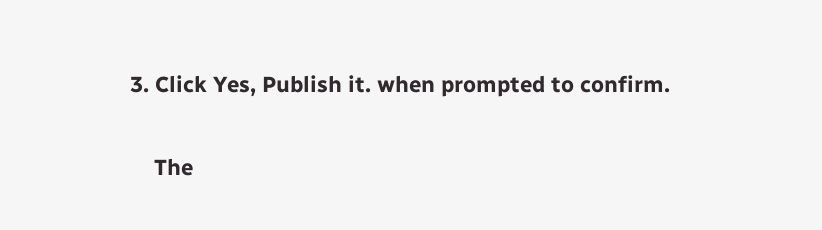3. Click Yes, Publish it. when prompted to confirm.

    The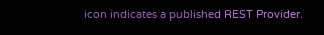icon indicates a published REST Provider.